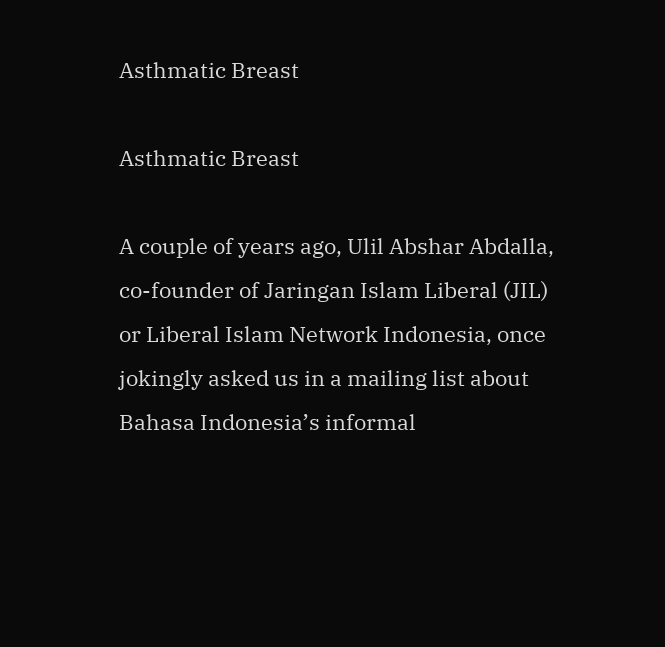Asthmatic Breast

Asthmatic Breast

A couple of years ago, Ulil Abshar Abdalla, co-founder of Jaringan Islam Liberal (JIL) or Liberal Islam Network Indonesia, once jokingly asked us in a mailing list about Bahasa Indonesia’s informal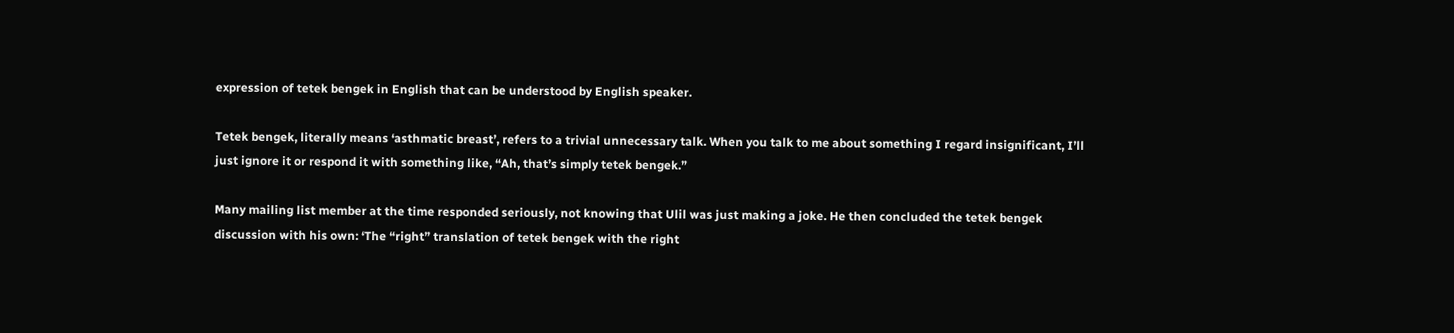expression of tetek bengek in English that can be understood by English speaker.

Tetek bengek, literally means ‘asthmatic breast’, refers to a trivial unnecessary talk. When you talk to me about something I regard insignificant, I’ll just ignore it or respond it with something like, “Ah, that’s simply tetek bengek.”

Many mailing list member at the time responded seriously, not knowing that Ulil was just making a joke. He then concluded the tetek bengek discussion with his own: ‘The “right” translation of tetek bengek with the right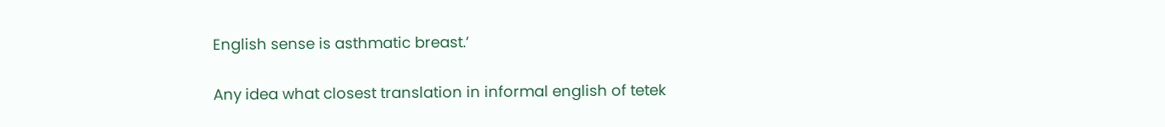English sense is asthmatic breast.’

Any idea what closest translation in informal english of tetek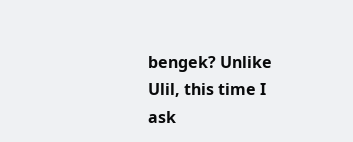bengek? Unlike Ulil, this time I ask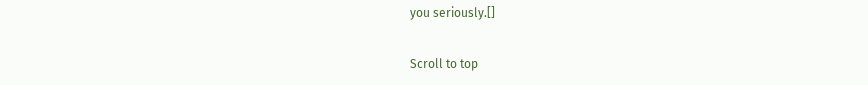you seriously.[]

Scroll to top